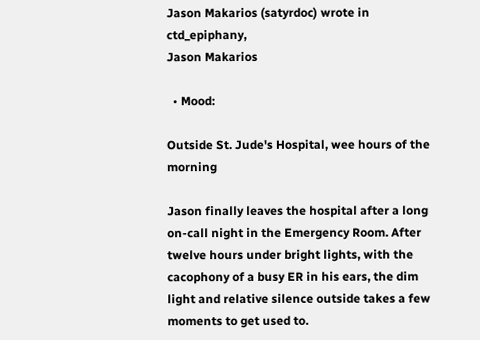Jason Makarios (satyrdoc) wrote in ctd_epiphany,
Jason Makarios

  • Mood:

Outside St. Jude's Hospital, wee hours of the morning

Jason finally leaves the hospital after a long on-call night in the Emergency Room. After twelve hours under bright lights, with the cacophony of a busy ER in his ears, the dim light and relative silence outside takes a few moments to get used to.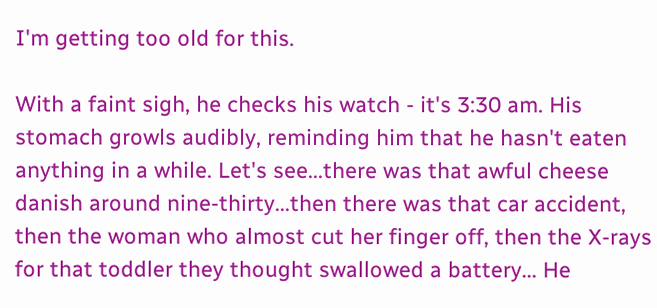I'm getting too old for this.

With a faint sigh, he checks his watch - it's 3:30 am. His stomach growls audibly, reminding him that he hasn't eaten anything in a while. Let's see...there was that awful cheese danish around nine-thirty...then there was that car accident, then the woman who almost cut her finger off, then the X-rays for that toddler they thought swallowed a battery... He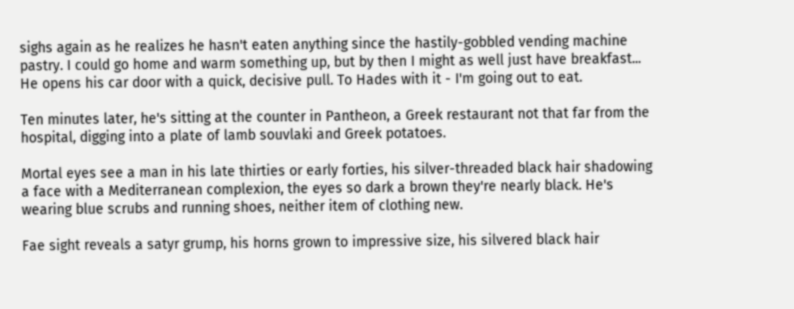sighs again as he realizes he hasn't eaten anything since the hastily-gobbled vending machine pastry. I could go home and warm something up, but by then I might as well just have breakfast... He opens his car door with a quick, decisive pull. To Hades with it - I'm going out to eat.

Ten minutes later, he's sitting at the counter in Pantheon, a Greek restaurant not that far from the hospital, digging into a plate of lamb souvlaki and Greek potatoes.

Mortal eyes see a man in his late thirties or early forties, his silver-threaded black hair shadowing a face with a Mediterranean complexion, the eyes so dark a brown they're nearly black. He's wearing blue scrubs and running shoes, neither item of clothing new.

Fae sight reveals a satyr grump, his horns grown to impressive size, his silvered black hair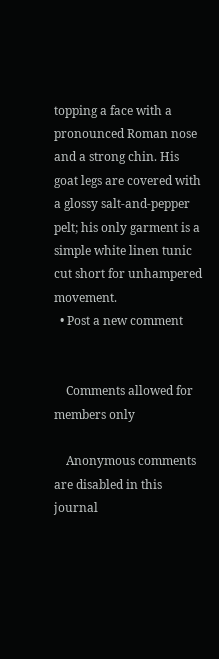topping a face with a pronounced Roman nose and a strong chin. His goat legs are covered with a glossy salt-and-pepper pelt; his only garment is a simple white linen tunic cut short for unhampered movement.
  • Post a new comment


    Comments allowed for members only

    Anonymous comments are disabled in this journal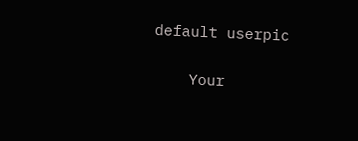default userpic

    Your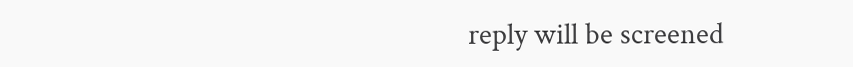reply will be screened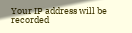Your IP address will be recorded